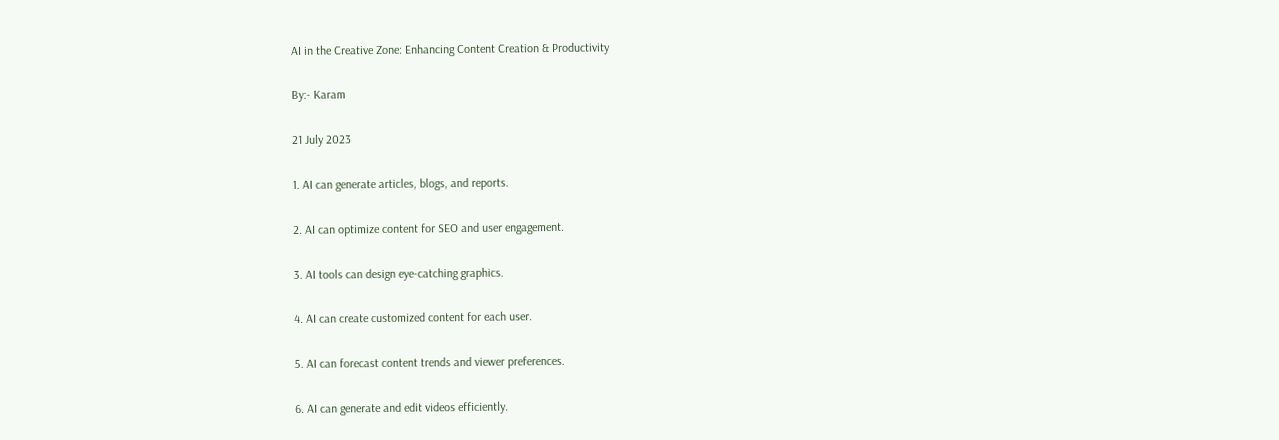AI in the Creative Zone: Enhancing Content Creation & Productivity

By:- Karam

21 July 2023

1. AI can generate articles, blogs, and reports.

2. AI can optimize content for SEO and user engagement.

3. AI tools can design eye-catching graphics.

4. AI can create customized content for each user.

5. AI can forecast content trends and viewer preferences.

6. AI can generate and edit videos efficiently.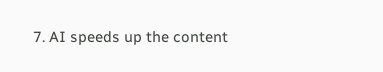7. AI speeds up the content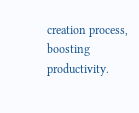creation process, boosting productivity.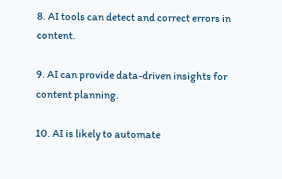8. AI tools can detect and correct errors in content.

9. AI can provide data-driven insights for content planning.

10. AI is likely to automate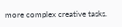more complex creative tasks.